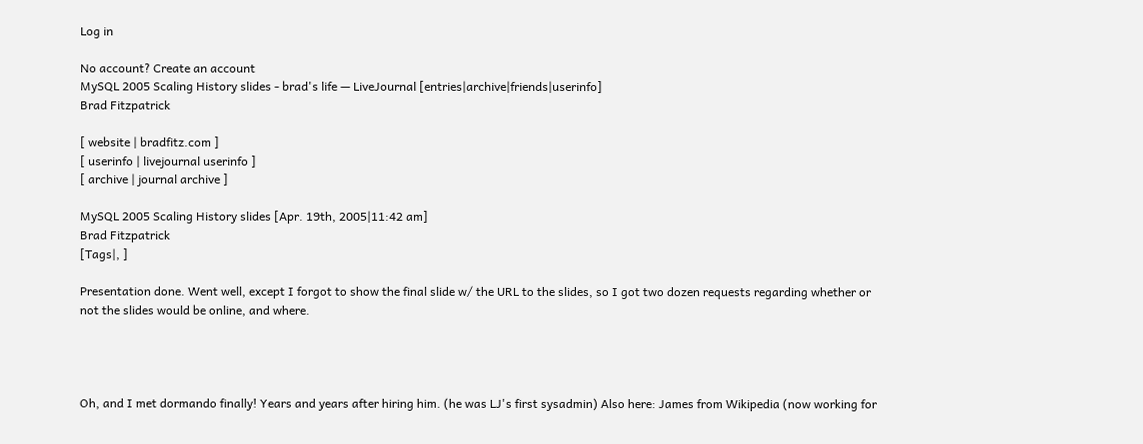Log in

No account? Create an account
MySQL 2005 Scaling History slides - brad's life — LiveJournal [entries|archive|friends|userinfo]
Brad Fitzpatrick

[ website | bradfitz.com ]
[ userinfo | livejournal userinfo ]
[ archive | journal archive ]

MySQL 2005 Scaling History slides [Apr. 19th, 2005|11:42 am]
Brad Fitzpatrick
[Tags|, ]

Presentation done. Went well, except I forgot to show the final slide w/ the URL to the slides, so I got two dozen requests regarding whether or not the slides would be online, and where.




Oh, and I met dormando finally! Years and years after hiring him. (he was LJ's first sysadmin) Also here: James from Wikipedia (now working for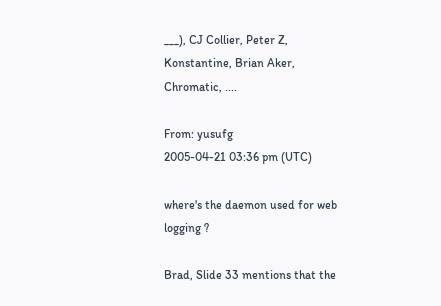___), CJ Collier, Peter Z, Konstantine, Brian Aker, Chromatic, ....

From: yusufg
2005-04-21 03:36 pm (UTC)

where's the daemon used for web logging ?

Brad, Slide 33 mentions that the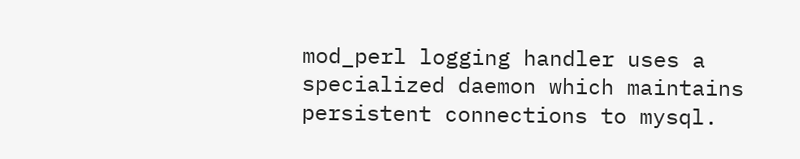mod_perl logging handler uses a specialized daemon which maintains persistent connections to mysql.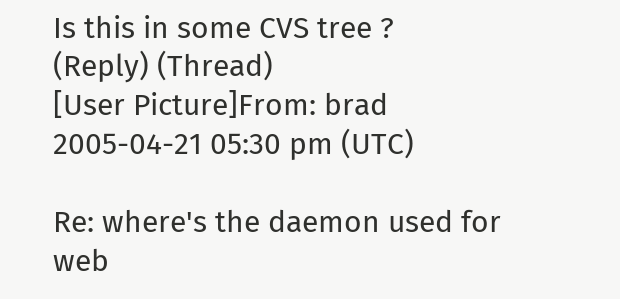Is this in some CVS tree ?
(Reply) (Thread)
[User Picture]From: brad
2005-04-21 05:30 pm (UTC)

Re: where's the daemon used for web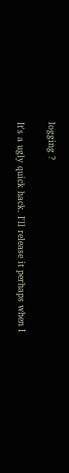logging ?

It's a ugly quick hack. I'll release it perhaps when I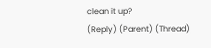clean it up?
(Reply) (Parent) (Thread)